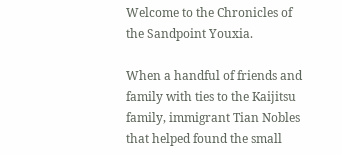Welcome to the Chronicles of the Sandpoint Youxia.

When a handful of friends and family with ties to the Kaijitsu family, immigrant Tian Nobles that helped found the small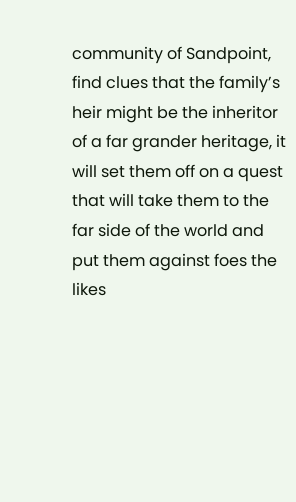community of Sandpoint, find clues that the family’s heir might be the inheritor of a far grander heritage, it will set them off on a quest that will take them to the far side of the world and put them against foes the likes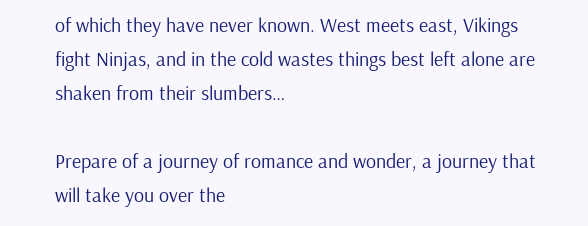of which they have never known. West meets east, Vikings fight Ninjas, and in the cold wastes things best left alone are shaken from their slumbers…

Prepare of a journey of romance and wonder, a journey that will take you over the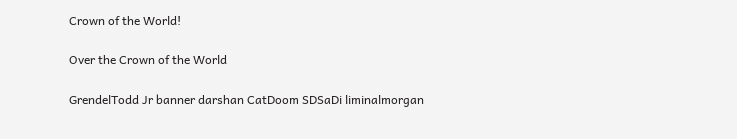Crown of the World!

Over the Crown of the World

GrendelTodd Jr banner darshan CatDoom SDSaDi liminalmorgan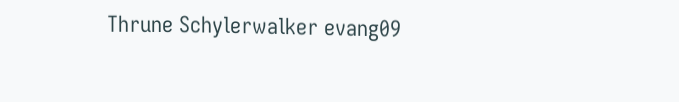Thrune Schylerwalker evang09